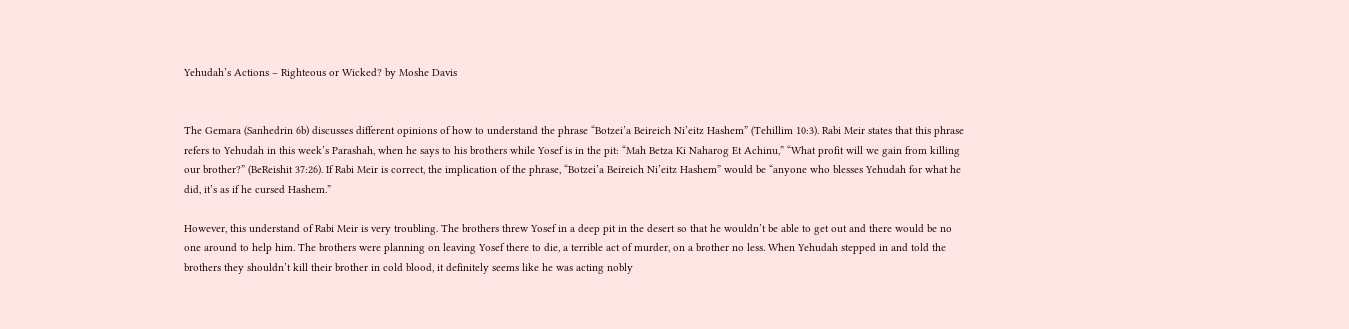Yehudah’s Actions – Righteous or Wicked? by Moshe Davis


The Gemara (Sanhedrin 6b) discusses different opinions of how to understand the phrase “Botzei’a Beireich Ni’eitz Hashem” (Tehillim 10:3). Rabi Meir states that this phrase refers to Yehudah in this week’s Parashah, when he says to his brothers while Yosef is in the pit: “Mah Betza Ki Naharog Et Achinu,” “What profit will we gain from killing our brother?” (BeReishit 37:26). If Rabi Meir is correct, the implication of the phrase, “Botzei’a Beireich Ni’eitz Hashem” would be “anyone who blesses Yehudah for what he did, it’s as if he cursed Hashem.”

However, this understand of Rabi Meir is very troubling. The brothers threw Yosef in a deep pit in the desert so that he wouldn’t be able to get out and there would be no one around to help him. The brothers were planning on leaving Yosef there to die, a terrible act of murder, on a brother no less. When Yehudah stepped in and told the brothers they shouldn’t kill their brother in cold blood, it definitely seems like he was acting nobly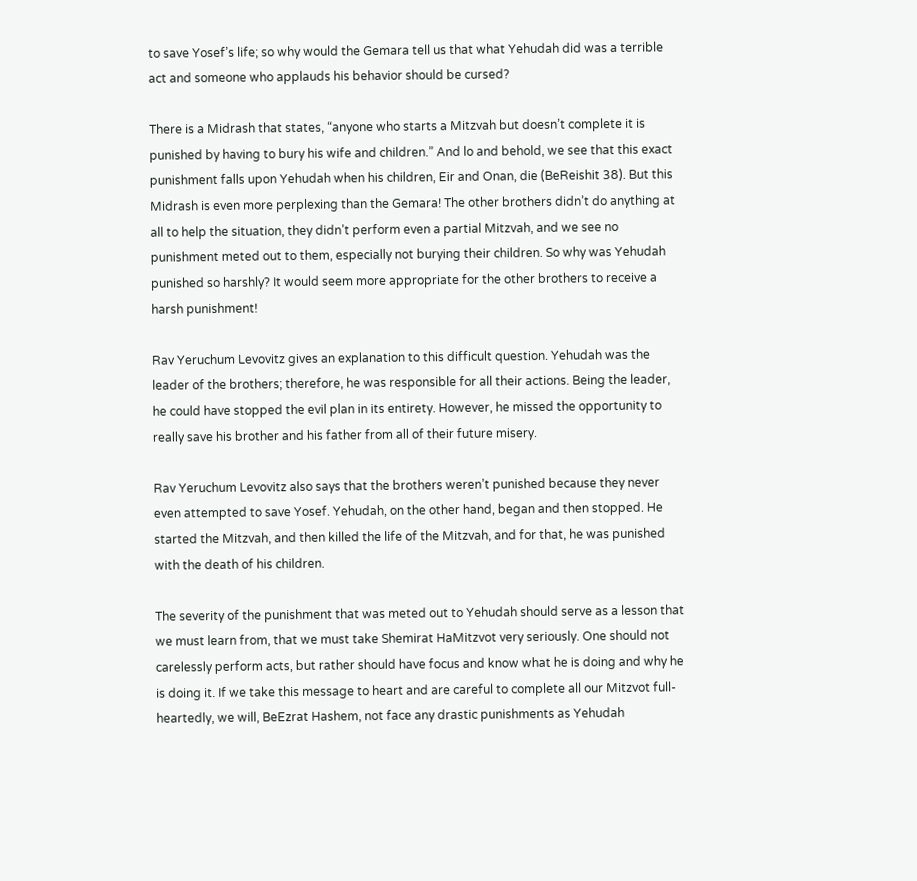to save Yosef’s life; so why would the Gemara tell us that what Yehudah did was a terrible act and someone who applauds his behavior should be cursed?

There is a Midrash that states, “anyone who starts a Mitzvah but doesn’t complete it is punished by having to bury his wife and children.” And lo and behold, we see that this exact punishment falls upon Yehudah when his children, Eir and Onan, die (BeReishit 38). But this Midrash is even more perplexing than the Gemara! The other brothers didn’t do anything at all to help the situation, they didn’t perform even a partial Mitzvah, and we see no punishment meted out to them, especially not burying their children. So why was Yehudah punished so harshly? It would seem more appropriate for the other brothers to receive a harsh punishment!

Rav Yeruchum Levovitz gives an explanation to this difficult question. Yehudah was the leader of the brothers; therefore, he was responsible for all their actions. Being the leader, he could have stopped the evil plan in its entirety. However, he missed the opportunity to really save his brother and his father from all of their future misery.

Rav Yeruchum Levovitz also says that the brothers weren’t punished because they never even attempted to save Yosef. Yehudah, on the other hand, began and then stopped. He started the Mitzvah, and then killed the life of the Mitzvah, and for that, he was punished with the death of his children.

The severity of the punishment that was meted out to Yehudah should serve as a lesson that we must learn from, that we must take Shemirat HaMitzvot very seriously. One should not carelessly perform acts, but rather should have focus and know what he is doing and why he is doing it. If we take this message to heart and are careful to complete all our Mitzvot full-heartedly, we will, BeEzrat Hashem, not face any drastic punishments as Yehudah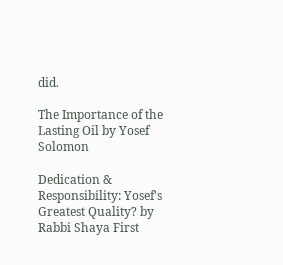did.

The Importance of the Lasting Oil by Yosef Solomon

Dedication & Responsibility: Yosef's Greatest Quality? by Rabbi Shaya First